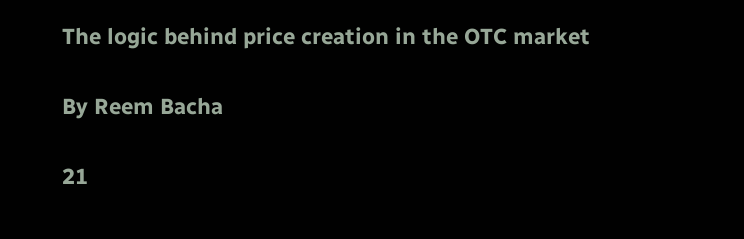The logic behind price creation in the OTC market

By Reem Bacha

21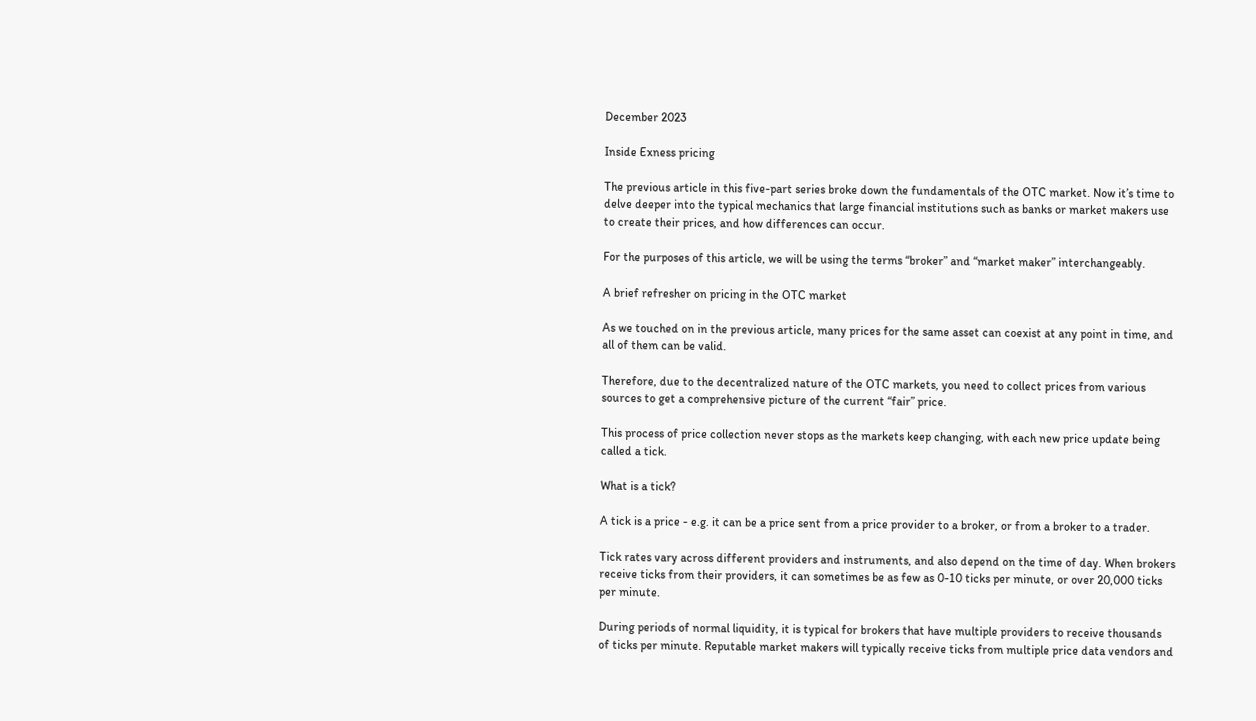December 2023

Inside Exness pricing

The previous article in this five-part series broke down the fundamentals of the OTC market. Now it’s time to delve deeper into the typical mechanics that large financial institutions such as banks or market makers use to create their prices, and how differences can occur.

For the purposes of this article, we will be using the terms “broker” and “market maker” interchangeably.

A brief refresher on pricing in the OTC market

As we touched on in the previous article, many prices for the same asset can coexist at any point in time, and all of them can be valid.

Therefore, due to the decentralized nature of the OTC markets, you need to collect prices from various sources to get a comprehensive picture of the current “fair” price.

This process of price collection never stops as the markets keep changing, with each new price update being called a tick.

What is a tick?

A tick is a price - e.g. it can be a price sent from a price provider to a broker, or from a broker to a trader.

Tick rates vary across different providers and instruments, and also depend on the time of day. When brokers receive ticks from their providers, it can sometimes be as few as 0-10 ticks per minute, or over 20,000 ticks per minute.

During periods of normal liquidity, it is typical for brokers that have multiple providers to receive thousands of ticks per minute. Reputable market makers will typically receive ticks from multiple price data vendors and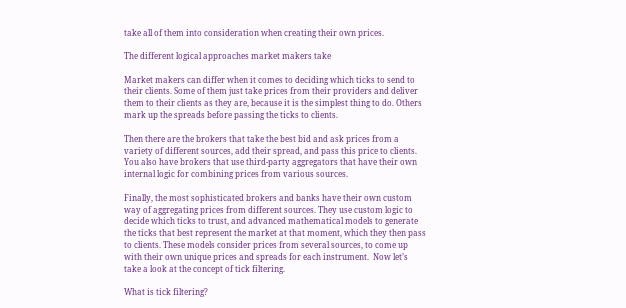take all of them into consideration when creating their own prices.

The different logical approaches market makers take

Market makers can differ when it comes to deciding which ticks to send to their clients. Some of them just take prices from their providers and deliver them to their clients as they are, because it is the simplest thing to do. Others mark up the spreads before passing the ticks to clients.

Then there are the brokers that take the best bid and ask prices from a variety of different sources, add their spread, and pass this price to clients. You also have brokers that use third-party aggregators that have their own internal logic for combining prices from various sources.

Finally, the most sophisticated brokers and banks have their own custom way of aggregating prices from different sources. They use custom logic to decide which ticks to trust, and advanced mathematical models to generate the ticks that best represent the market at that moment, which they then pass to clients. These models consider prices from several sources, to come up with their own unique prices and spreads for each instrument.  Now let’s take a look at the concept of tick filtering.

What is tick filtering?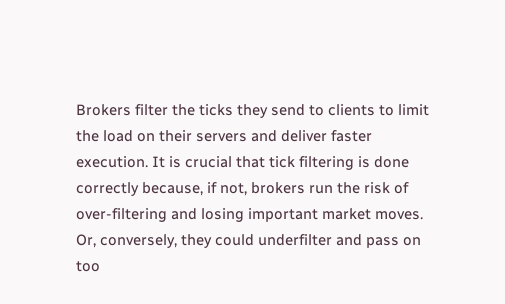Brokers filter the ticks they send to clients to limit the load on their servers and deliver faster execution. It is crucial that tick filtering is done correctly because, if not, brokers run the risk of over-filtering and losing important market moves. Or, conversely, they could underfilter and pass on too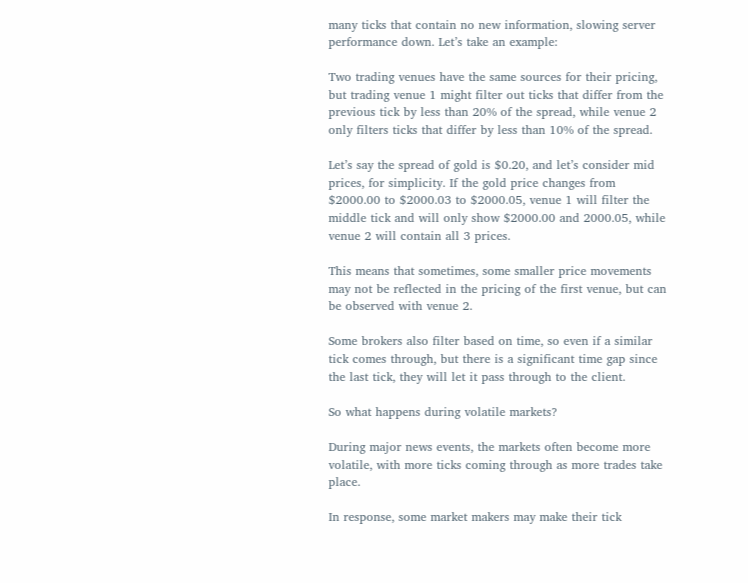many ticks that contain no new information, slowing server performance down. Let’s take an example:

Two trading venues have the same sources for their pricing, but trading venue 1 might filter out ticks that differ from the previous tick by less than 20% of the spread, while venue 2 only filters ticks that differ by less than 10% of the spread.

Let’s say the spread of gold is $0.20, and let’s consider mid prices, for simplicity. If the gold price changes from $2000.00 to $2000.03 to $2000.05, venue 1 will filter the middle tick and will only show $2000.00 and 2000.05, while venue 2 will contain all 3 prices.

This means that sometimes, some smaller price movements may not be reflected in the pricing of the first venue, but can be observed with venue 2.

Some brokers also filter based on time, so even if a similar tick comes through, but there is a significant time gap since the last tick, they will let it pass through to the client.

So what happens during volatile markets?

During major news events, the markets often become more volatile, with more ticks coming through as more trades take place.

In response, some market makers may make their tick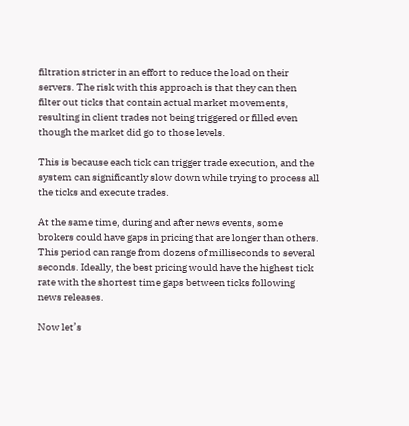filtration stricter in an effort to reduce the load on their servers. The risk with this approach is that they can then filter out ticks that contain actual market movements, resulting in client trades not being triggered or filled even though the market did go to those levels.

This is because each tick can trigger trade execution, and the system can significantly slow down while trying to process all the ticks and execute trades.

At the same time, during and after news events, some brokers could have gaps in pricing that are longer than others. This period can range from dozens of milliseconds to several seconds. Ideally, the best pricing would have the highest tick rate with the shortest time gaps between ticks following news releases.

Now let’s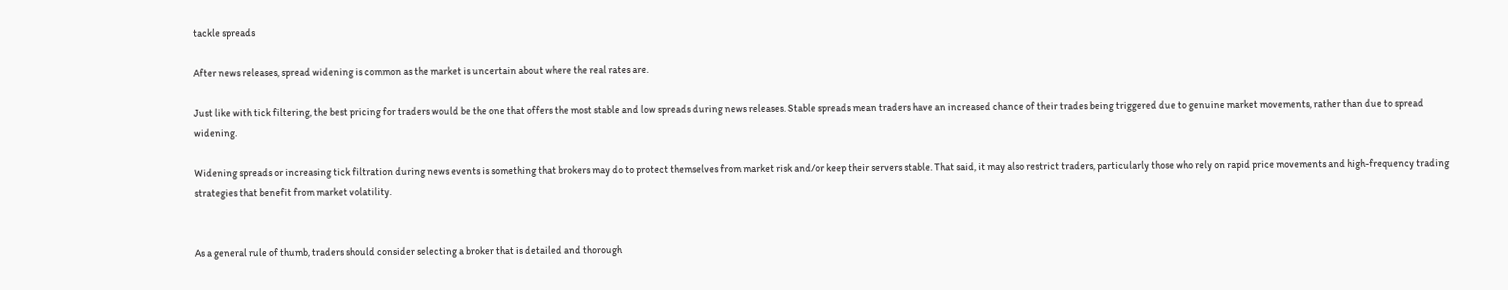tackle spreads

After news releases, spread widening is common as the market is uncertain about where the real rates are.

Just like with tick filtering, the best pricing for traders would be the one that offers the most stable and low spreads during news releases. Stable spreads mean traders have an increased chance of their trades being triggered due to genuine market movements, rather than due to spread widening.

Widening spreads or increasing tick filtration during news events is something that brokers may do to protect themselves from market risk and/or keep their servers stable. That said, it may also restrict traders, particularly those who rely on rapid price movements and high-frequency trading strategies that benefit from market volatility.


As a general rule of thumb, traders should consider selecting a broker that is detailed and thorough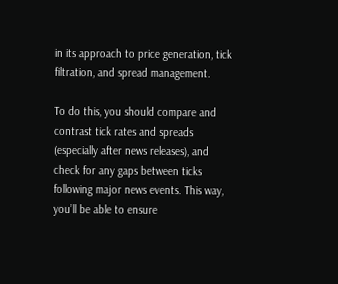in its approach to price generation, tick filtration, and spread management.

To do this, you should compare and contrast tick rates and spreads (especially after news releases), and check for any gaps between ticks following major news events. This way, you’ll be able to ensure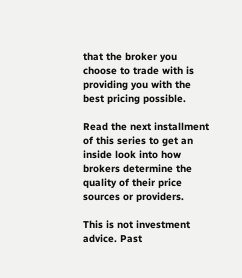that the broker you choose to trade with is providing you with the best pricing possible.

Read the next installment of this series to get an inside look into how brokers determine the quality of their price sources or providers.

This is not investment advice. Past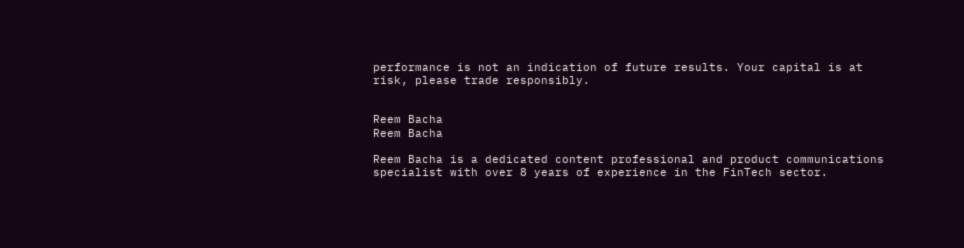performance is not an indication of future results. Your capital is at risk, please trade responsibly.


Reem Bacha
Reem Bacha

Reem Bacha is a dedicated content professional and product communications specialist with over 8 years of experience in the FinTech sector.